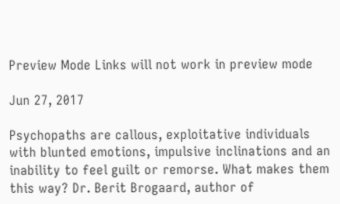Preview Mode Links will not work in preview mode

Jun 27, 2017

Psychopaths are callous, exploitative individuals with blunted emotions, impulsive inclinations and an inability to feel guilt or remorse. What makes them this way? Dr. Berit Brogaard, author of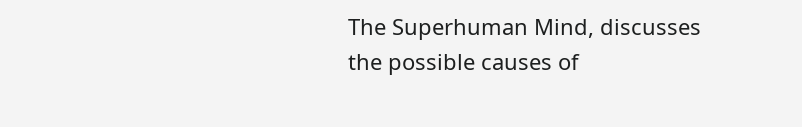The Superhuman Mind, discusses the possible causes of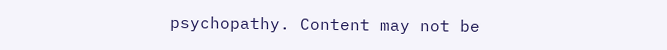psychopathy. Content may not be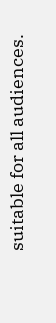suitable for all audiences.